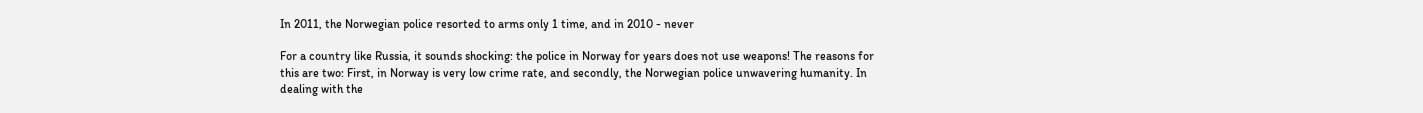In 2011, the Norwegian police resorted to arms only 1 time, and in 2010 - never

For a country like Russia, it sounds shocking: the police in Norway for years does not use weapons! The reasons for this are two: First, in Norway is very low crime rate, and secondly, the Norwegian police unwavering humanity. In dealing with the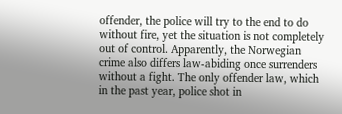offender, the police will try to the end to do without fire, yet the situation is not completely out of control. Apparently, the Norwegian crime also differs law-abiding once surrenders without a fight. The only offender law, which in the past year, police shot in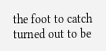the foot to catch turned out to be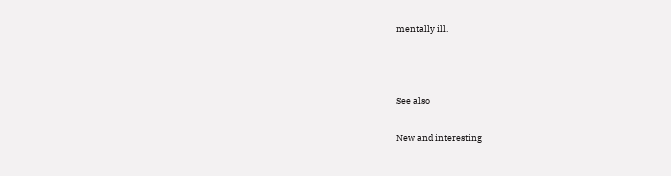mentally ill.



See also

New and interesting